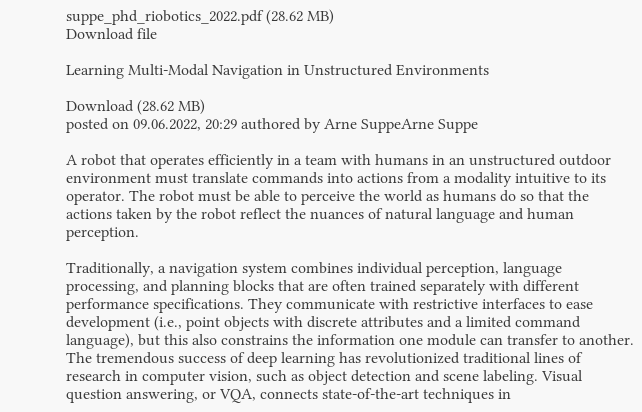suppe_phd_riobotics_2022.pdf (28.62 MB)
Download file

Learning Multi-Modal Navigation in Unstructured Environments

Download (28.62 MB)
posted on 09.06.2022, 20:29 authored by Arne SuppeArne Suppe

A robot that operates efficiently in a team with humans in an unstructured outdoor environment must translate commands into actions from a modality intuitive to its operator. The robot must be able to perceive the world as humans do so that the actions taken by the robot reflect the nuances of natural language and human perception.

Traditionally, a navigation system combines individual perception, language processing, and planning blocks that are often trained separately with different performance specifications. They communicate with restrictive interfaces to ease development (i.e., point objects with discrete attributes and a limited command language), but this also constrains the information one module can transfer to another. The tremendous success of deep learning has revolutionized traditional lines of research in computer vision, such as object detection and scene labeling. Visual question answering, or VQA, connects state-of-the-art techniques in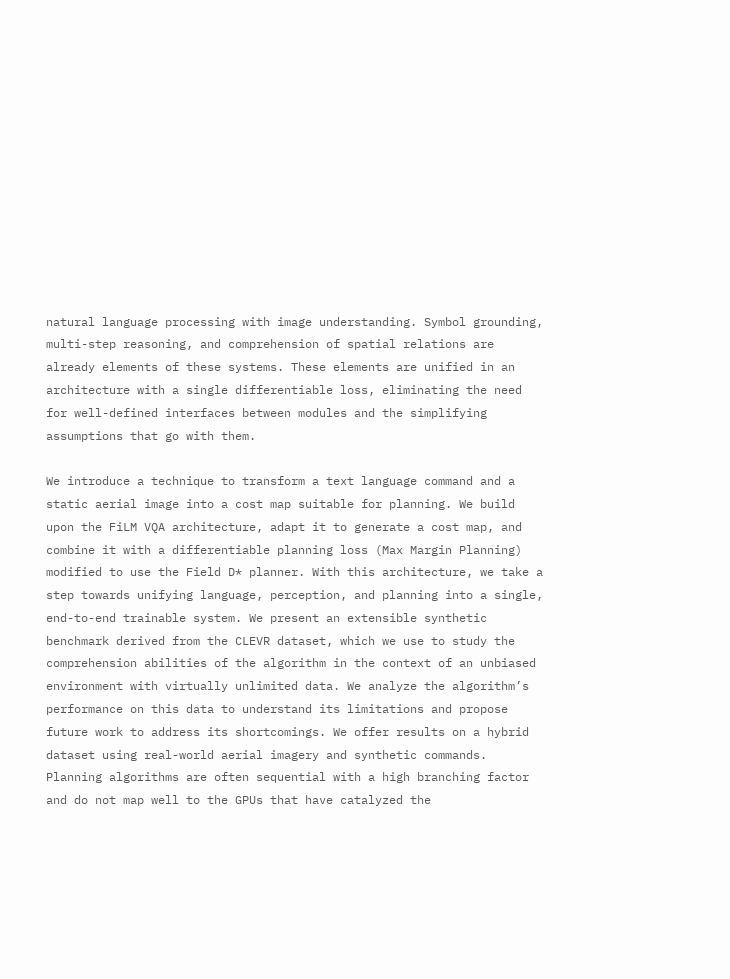natural language processing with image understanding. Symbol grounding, multi-step reasoning, and comprehension of spatial relations are already elements of these systems. These elements are unified in an architecture with a single differentiable loss, eliminating the need for well-defined interfaces between modules and the simplifying assumptions that go with them.

We introduce a technique to transform a text language command and a static aerial image into a cost map suitable for planning. We build upon the FiLM VQA architecture, adapt it to generate a cost map, and combine it with a differentiable planning loss (Max Margin Planning) modified to use the Field D* planner. With this architecture, we take a step towards unifying language, perception, and planning into a single, end-to-end trainable system. We present an extensible synthetic benchmark derived from the CLEVR dataset, which we use to study the comprehension abilities of the algorithm in the context of an unbiased environment with virtually unlimited data. We analyze the algorithm’s performance on this data to understand its limitations and propose future work to address its shortcomings. We offer results on a hybrid dataset using real-world aerial imagery and synthetic commands. Planning algorithms are often sequential with a high branching factor and do not map well to the GPUs that have catalyzed the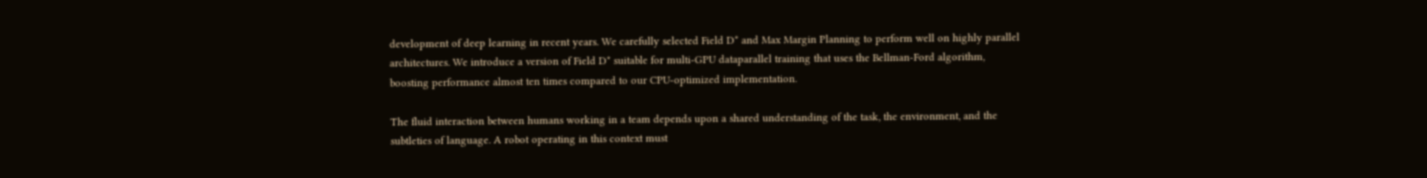development of deep learning in recent years. We carefully selected Field D* and Max Margin Planning to perform well on highly parallel architectures. We introduce a version of Field D* suitable for multi-GPU dataparallel training that uses the Bellman-Ford algorithm, boosting performance almost ten times compared to our CPU-optimized implementation.

The fluid interaction between humans working in a team depends upon a shared understanding of the task, the environment, and the subtleties of language. A robot operating in this context must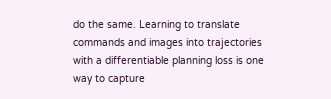do the same. Learning to translate commands and images into trajectories with a differentiable planning loss is one way to capture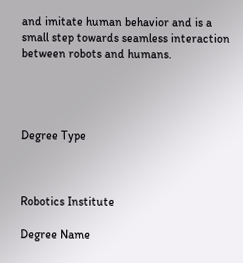and imitate human behavior and is a small step towards seamless interaction between robots and humans.




Degree Type



Robotics Institute

Degree Name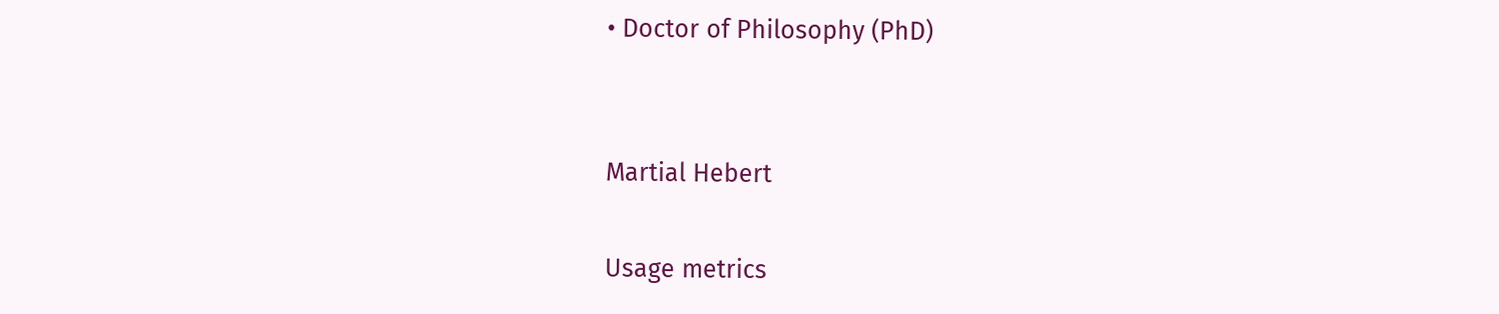• Doctor of Philosophy (PhD)


Martial Hebert

Usage metrics